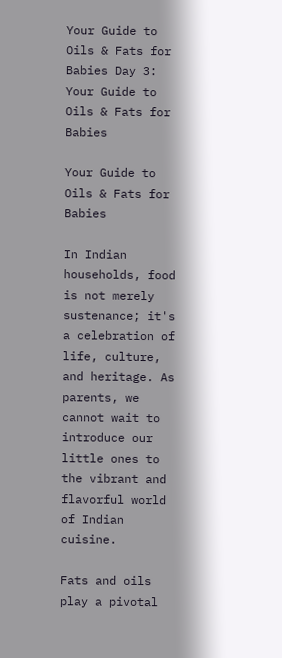Your Guide to Oils & Fats for Babies Day 3: Your Guide to Oils & Fats for Babies

Your Guide to Oils & Fats for Babies

In Indian households, food is not merely sustenance; it's a celebration of life, culture, and heritage. As parents, we cannot wait to introduce our little ones to the vibrant and flavorful world of Indian cuisine.

Fats and oils play a pivotal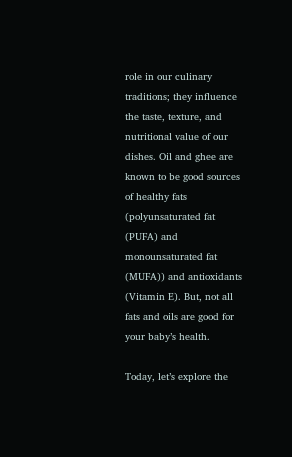role in our culinary traditions; they influence the taste, texture, and nutritional value of our dishes. Oil and ghee are known to be good sources of healthy fats (polyunsaturated fat (PUFA) and monounsaturated fat (MUFA)) and antioxidants (Vitamin E). But, not all fats and oils are good for your baby’s health.

Today, let’s explore the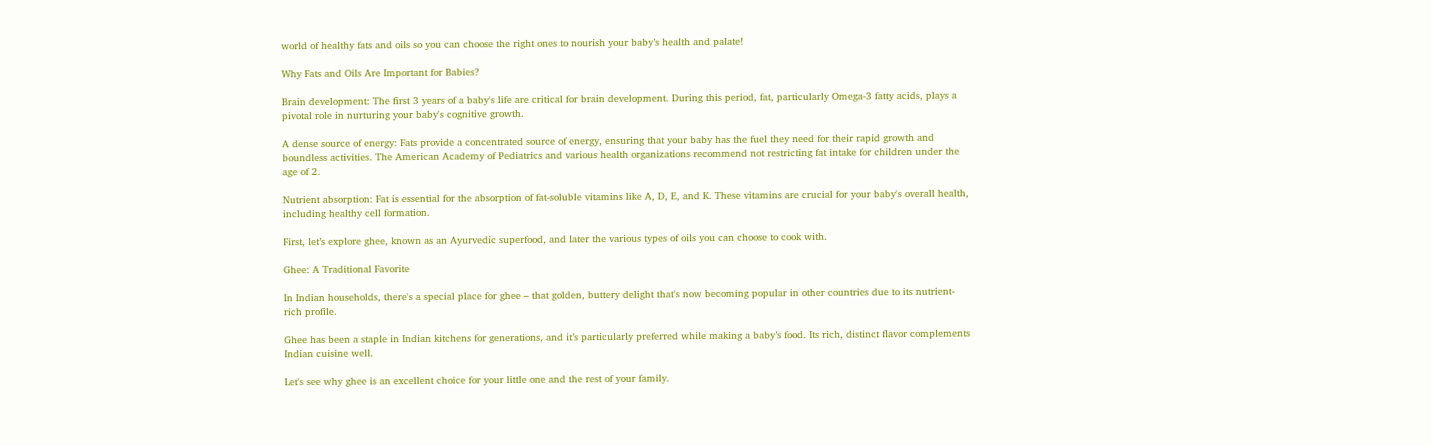world of healthy fats and oils so you can choose the right ones to nourish your baby’s health and palate!

Why Fats and Oils Are Important for Babies?

Brain development: The first 3 years of a baby's life are critical for brain development. During this period, fat, particularly Omega-3 fatty acids, plays a pivotal role in nurturing your baby's cognitive growth.

A dense source of energy: Fats provide a concentrated source of energy, ensuring that your baby has the fuel they need for their rapid growth and boundless activities. The American Academy of Pediatrics and various health organizations recommend not restricting fat intake for children under the age of 2.

Nutrient absorption: Fat is essential for the absorption of fat-soluble vitamins like A, D, E, and K. These vitamins are crucial for your baby's overall health, including healthy cell formation.

First, let’s explore ghee, known as an Ayurvedic superfood, and later the various types of oils you can choose to cook with.

Ghee: A Traditional Favorite

In Indian households, there's a special place for ghee – that golden, buttery delight that's now becoming popular in other countries due to its nutrient-rich profile.

Ghee has been a staple in Indian kitchens for generations, and it’s particularly preferred while making a baby’s food. Its rich, distinct flavor complements Indian cuisine well.

Let's see why ghee is an excellent choice for your little one and the rest of your family.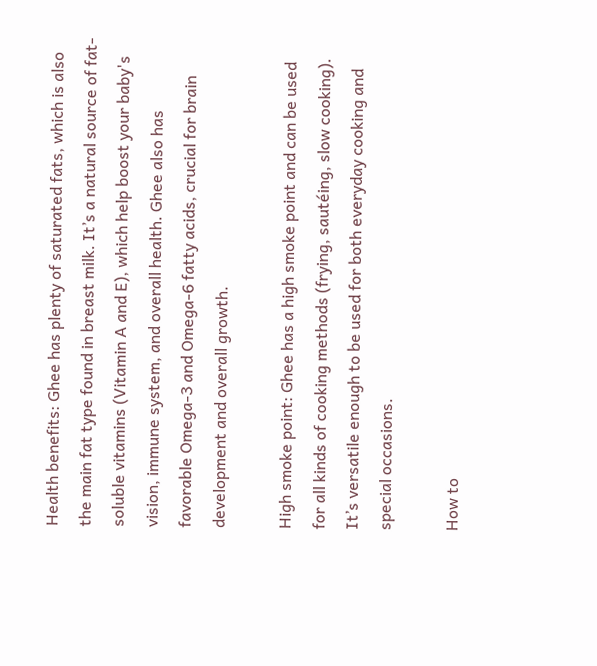Health benefits: Ghee has plenty of saturated fats, which is also the main fat type found in breast milk. It’s a natural source of fat-soluble vitamins (Vitamin A and E), which help boost your baby's vision, immune system, and overall health. Ghee also has favorable Omega-3 and Omega-6 fatty acids, crucial for brain development and overall growth.

High smoke point: Ghee has a high smoke point and can be used for all kinds of cooking methods (frying, sautéing, slow cooking). It’s versatile enough to be used for both everyday cooking and special occasions.

How to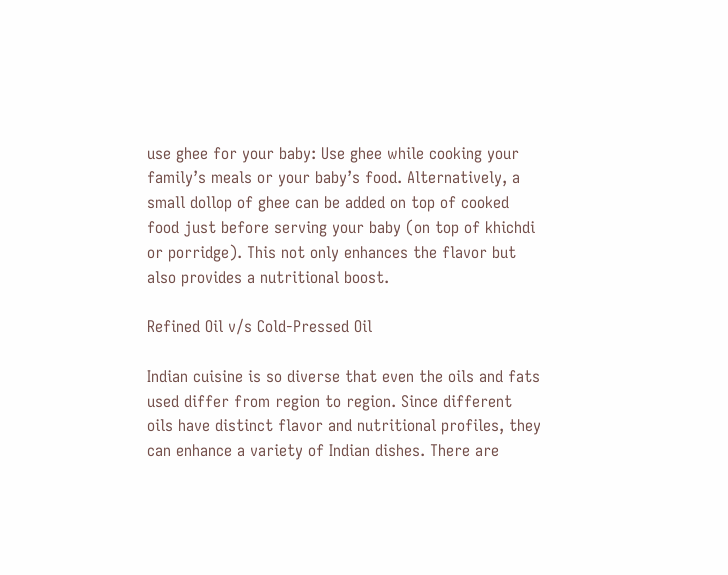use ghee for your baby: Use ghee while cooking your family’s meals or your baby’s food. Alternatively, a small dollop of ghee can be added on top of cooked food just before serving your baby (on top of khichdi or porridge). This not only enhances the flavor but also provides a nutritional boost.

Refined Oil v/s Cold-Pressed Oil

Indian cuisine is so diverse that even the oils and fats used differ from region to region. Since different oils have distinct flavor and nutritional profiles, they can enhance a variety of Indian dishes. There are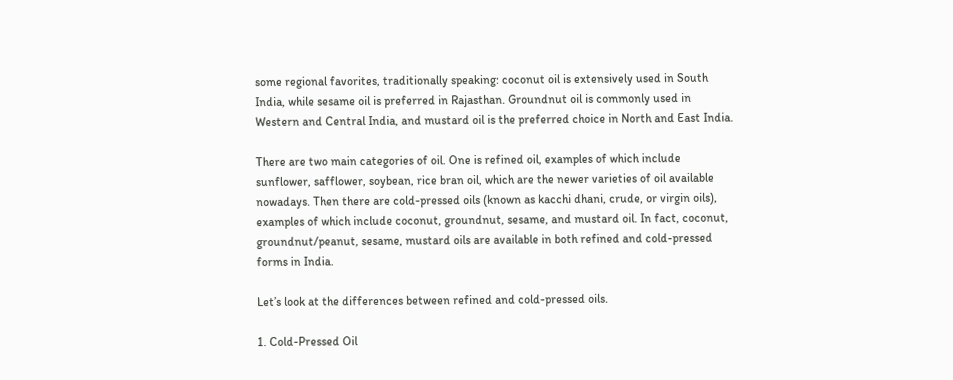some regional favorites, traditionally speaking: coconut oil is extensively used in South India, while sesame oil is preferred in Rajasthan. Groundnut oil is commonly used in Western and Central India, and mustard oil is the preferred choice in North and East India.

There are two main categories of oil. One is refined oil, examples of which include sunflower, safflower, soybean, rice bran oil, which are the newer varieties of oil available nowadays. Then there are cold-pressed oils (known as kacchi dhani, crude, or virgin oils), examples of which include coconut, groundnut, sesame, and mustard oil. In fact, coconut, groundnut/peanut, sesame, mustard oils are available in both refined and cold-pressed forms in India.

Let’s look at the differences between refined and cold-pressed oils.

1. Cold-Pressed Oil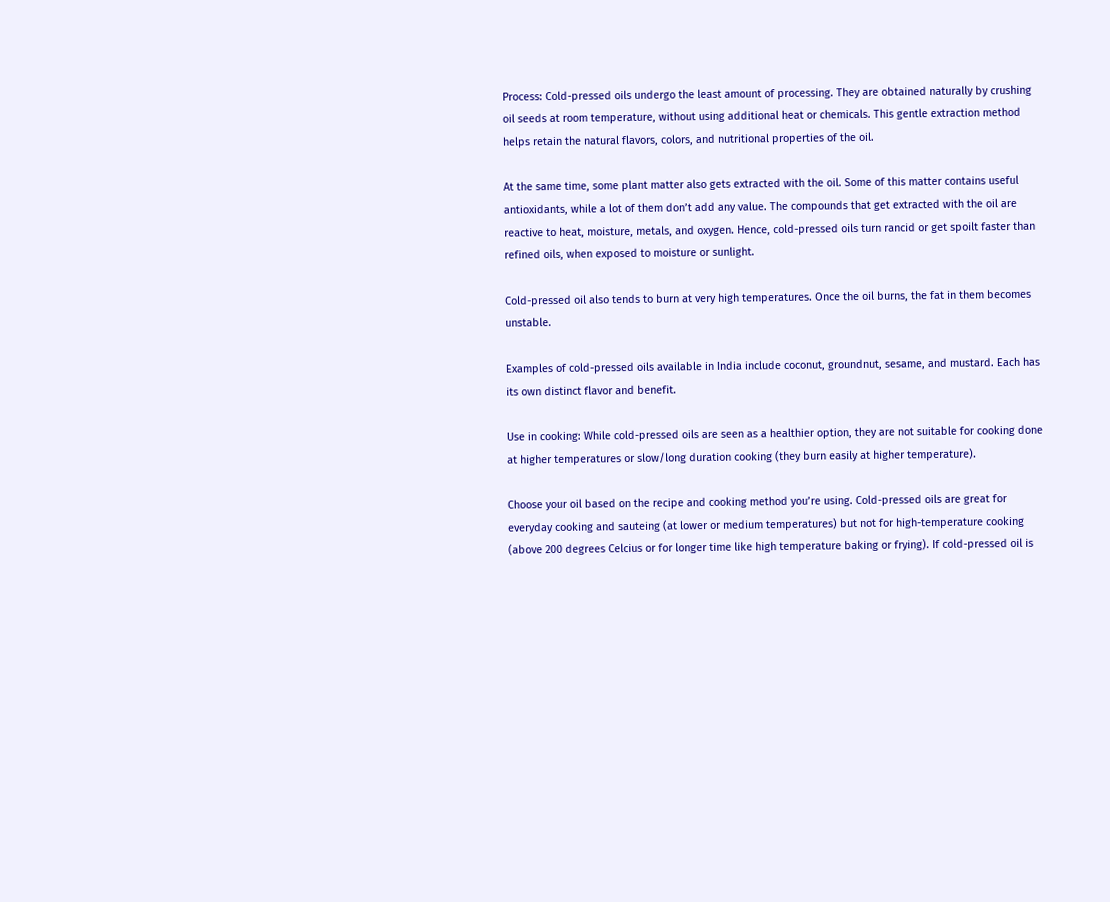Process: Cold-pressed oils undergo the least amount of processing. They are obtained naturally by crushing oil seeds at room temperature, without using additional heat or chemicals. This gentle extraction method helps retain the natural flavors, colors, and nutritional properties of the oil.

At the same time, some plant matter also gets extracted with the oil. Some of this matter contains useful antioxidants, while a lot of them don’t add any value. The compounds that get extracted with the oil are reactive to heat, moisture, metals, and oxygen. Hence, cold-pressed oils turn rancid or get spoilt faster than refined oils, when exposed to moisture or sunlight.

Cold-pressed oil also tends to burn at very high temperatures. Once the oil burns, the fat in them becomes unstable.

Examples of cold-pressed oils available in India include coconut, groundnut, sesame, and mustard. Each has its own distinct flavor and benefit.

Use in cooking: While cold-pressed oils are seen as a healthier option, they are not suitable for cooking done at higher temperatures or slow/long duration cooking (they burn easily at higher temperature).

Choose your oil based on the recipe and cooking method you’re using. Cold-pressed oils are great for everyday cooking and sauteing (at lower or medium temperatures) but not for high-temperature cooking (above 200 degrees Celcius or for longer time like high temperature baking or frying). If cold-pressed oil is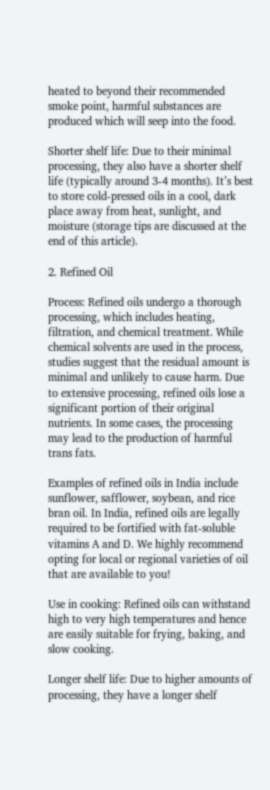heated to beyond their recommended smoke point, harmful substances are produced which will seep into the food.

Shorter shelf life: Due to their minimal processing, they also have a shorter shelf life (typically around 3-4 months). It’s best to store cold-pressed oils in a cool, dark place away from heat, sunlight, and moisture (storage tips are discussed at the end of this article).

2. Refined Oil

Process: Refined oils undergo a thorough processing, which includes heating, filtration, and chemical treatment. While chemical solvents are used in the process, studies suggest that the residual amount is minimal and unlikely to cause harm. Due to extensive processing, refined oils lose a significant portion of their original nutrients. In some cases, the processing may lead to the production of harmful trans fats.

Examples of refined oils in India include sunflower, safflower, soybean, and rice bran oil. In India, refined oils are legally required to be fortified with fat-soluble vitamins A and D. We highly recommend opting for local or regional varieties of oil that are available to you!

Use in cooking: Refined oils can withstand high to very high temperatures and hence are easily suitable for frying, baking, and slow cooking.

Longer shelf life: Due to higher amounts of processing, they have a longer shelf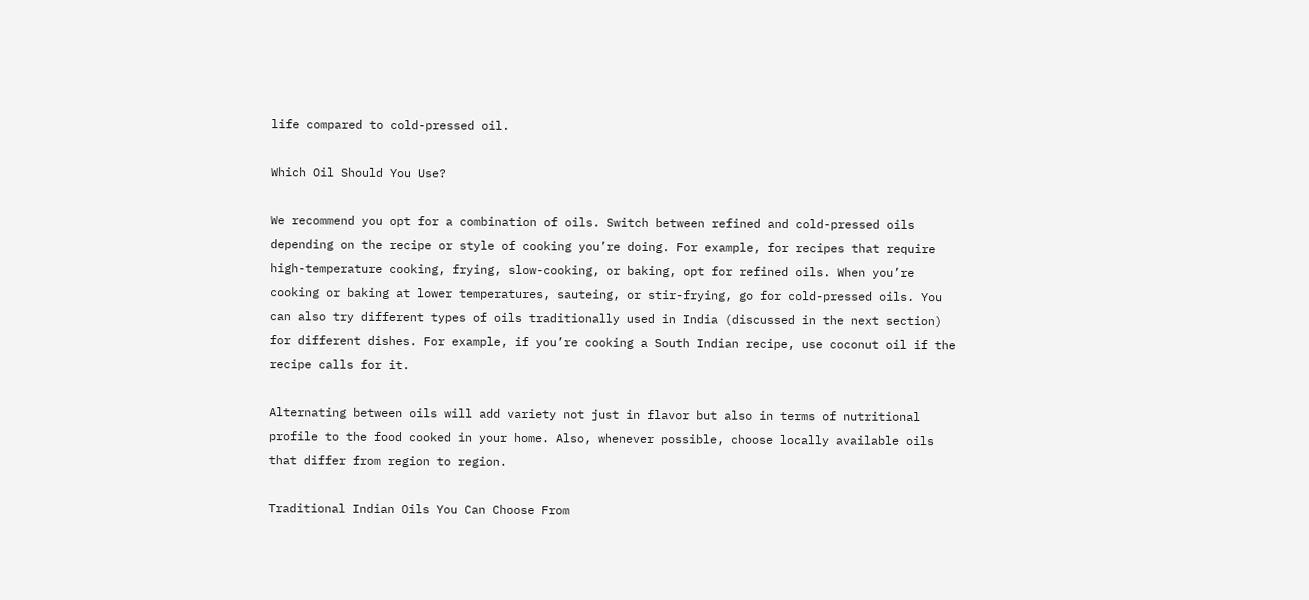life compared to cold-pressed oil.

Which Oil Should You Use?

We recommend you opt for a combination of oils. Switch between refined and cold-pressed oils depending on the recipe or style of cooking you’re doing. For example, for recipes that require high-temperature cooking, frying, slow-cooking, or baking, opt for refined oils. When you’re cooking or baking at lower temperatures, sauteing, or stir-frying, go for cold-pressed oils. You can also try different types of oils traditionally used in India (discussed in the next section) for different dishes. For example, if you’re cooking a South Indian recipe, use coconut oil if the recipe calls for it.

Alternating between oils will add variety not just in flavor but also in terms of nutritional profile to the food cooked in your home. Also, whenever possible, choose locally available oils that differ from region to region.

Traditional Indian Oils You Can Choose From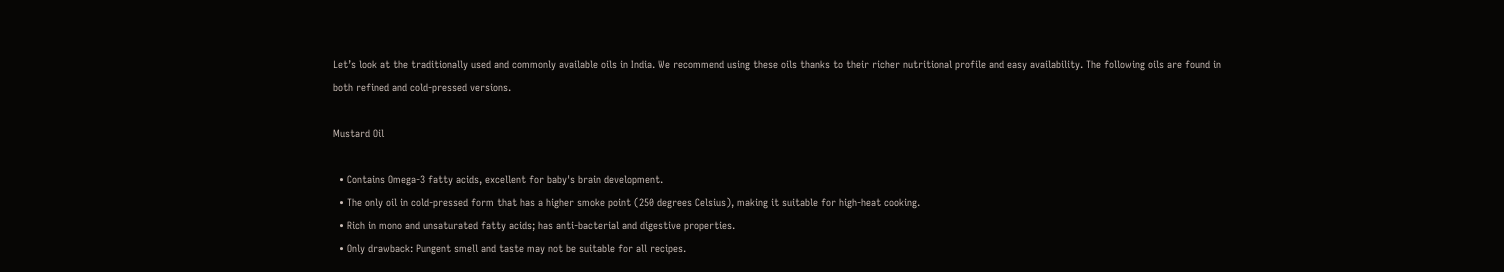Let’s look at the traditionally used and commonly available oils in India. We recommend using these oils thanks to their richer nutritional profile and easy availability. The following oils are found in both refined and cold-pressed versions.

Mustard Oil

  • Contains Omega-3 fatty acids, excellent for baby's brain development.
  • The only oil in cold-pressed form that has a higher smoke point (250 degrees Celsius), making it suitable for high-heat cooking.
  • Rich in mono and unsaturated fatty acids; has anti-bacterial and digestive properties.
  • Only drawback: Pungent smell and taste may not be suitable for all recipes.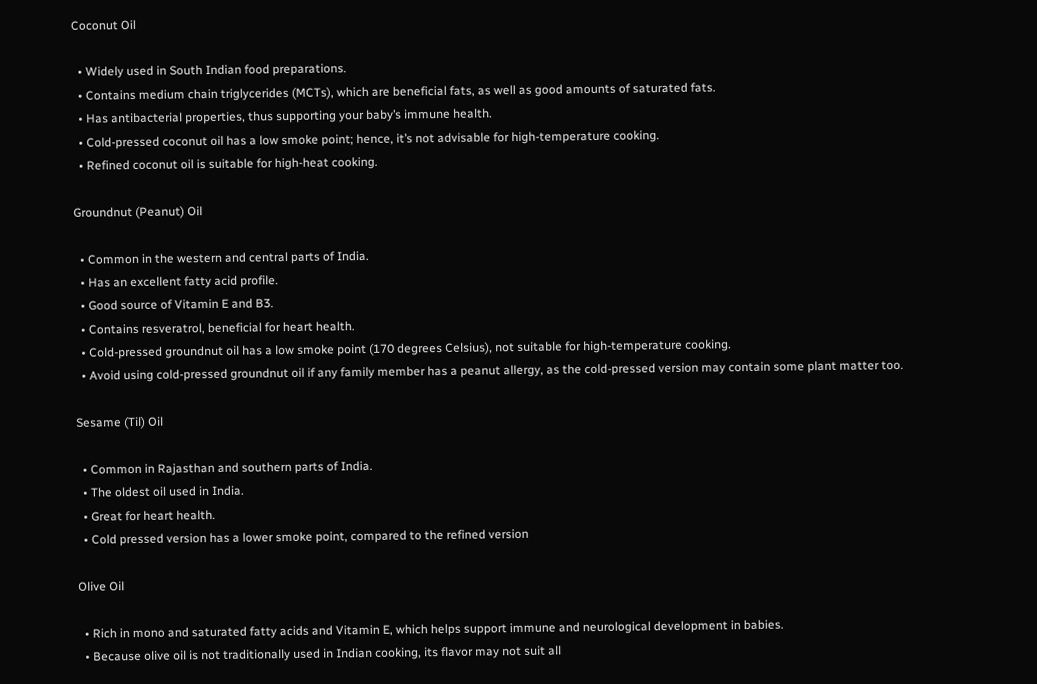Coconut Oil

  • Widely used in South Indian food preparations.
  • Contains medium chain triglycerides (MCTs), which are beneficial fats, as well as good amounts of saturated fats.
  • Has antibacterial properties, thus supporting your baby’s immune health.
  • Cold-pressed coconut oil has a low smoke point; hence, it’s not advisable for high-temperature cooking.
  • Refined coconut oil is suitable for high-heat cooking.

Groundnut (Peanut) Oil

  • Common in the western and central parts of India.
  • Has an excellent fatty acid profile.
  • Good source of Vitamin E and B3.
  • Contains resveratrol, beneficial for heart health.
  • Cold-pressed groundnut oil has a low smoke point (170 degrees Celsius), not suitable for high-temperature cooking.
  • Avoid using cold-pressed groundnut oil if any family member has a peanut allergy, as the cold-pressed version may contain some plant matter too.

Sesame (Til) Oil

  • Common in Rajasthan and southern parts of India.
  • The oldest oil used in India.
  • Great for heart health.
  • Cold pressed version has a lower smoke point, compared to the refined version

Olive Oil

  • Rich in mono and saturated fatty acids and Vitamin E, which helps support immune and neurological development in babies.
  • Because olive oil is not traditionally used in Indian cooking, its flavor may not suit all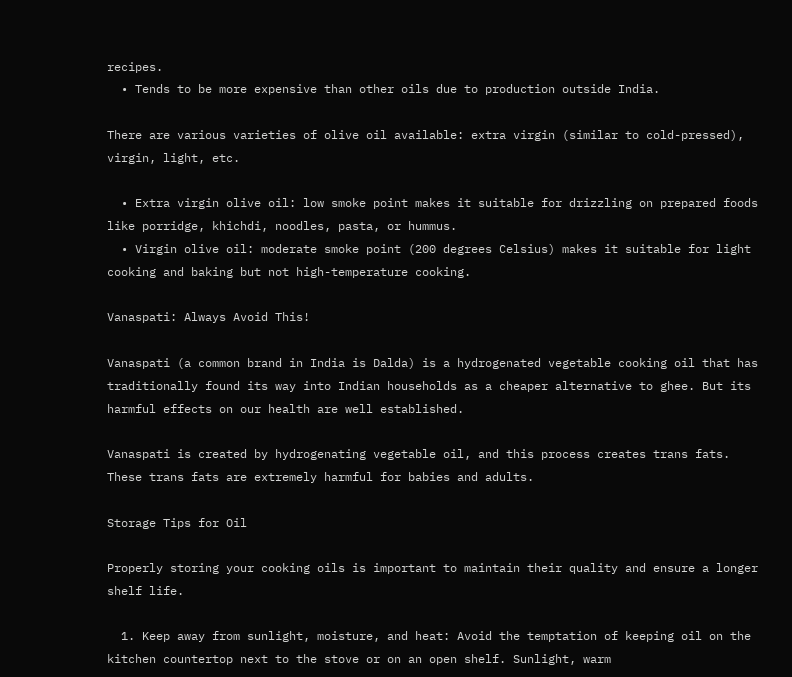recipes.
  • Tends to be more expensive than other oils due to production outside India.

There are various varieties of olive oil available: extra virgin (similar to cold-pressed), virgin, light, etc.

  • Extra virgin olive oil: low smoke point makes it suitable for drizzling on prepared foods like porridge, khichdi, noodles, pasta, or hummus.
  • Virgin olive oil: moderate smoke point (200 degrees Celsius) makes it suitable for light cooking and baking but not high-temperature cooking.

Vanaspati: Always Avoid This!

Vanaspati (a common brand in India is Dalda) is a hydrogenated vegetable cooking oil that has traditionally found its way into Indian households as a cheaper alternative to ghee. But its harmful effects on our health are well established.

Vanaspati is created by hydrogenating vegetable oil, and this process creates trans fats. These trans fats are extremely harmful for babies and adults.

Storage Tips for Oil

Properly storing your cooking oils is important to maintain their quality and ensure a longer shelf life.

  1. Keep away from sunlight, moisture, and heat: Avoid the temptation of keeping oil on the kitchen countertop next to the stove or on an open shelf. Sunlight, warm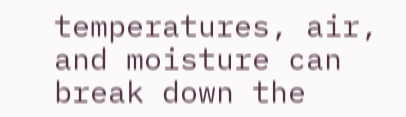temperatures, air, and moisture can break down the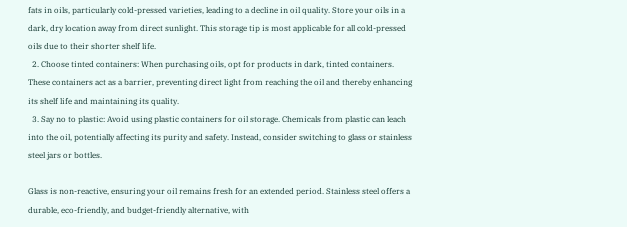fats in oils, particularly cold-pressed varieties, leading to a decline in oil quality. Store your oils in a dark, dry location away from direct sunlight. This storage tip is most applicable for all cold-pressed oils due to their shorter shelf life.
  2. Choose tinted containers: When purchasing oils, opt for products in dark, tinted containers. These containers act as a barrier, preventing direct light from reaching the oil and thereby enhancing its shelf life and maintaining its quality.
  3. Say no to plastic: Avoid using plastic containers for oil storage. Chemicals from plastic can leach into the oil, potentially affecting its purity and safety. Instead, consider switching to glass or stainless steel jars or bottles.

Glass is non-reactive, ensuring your oil remains fresh for an extended period. Stainless steel offers a durable, eco-friendly, and budget-friendly alternative, with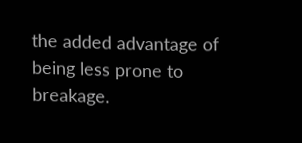the added advantage of being less prone to breakage.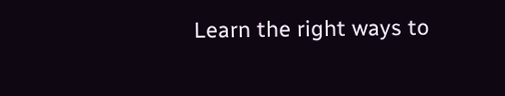Learn the right ways to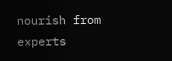nourish from experts